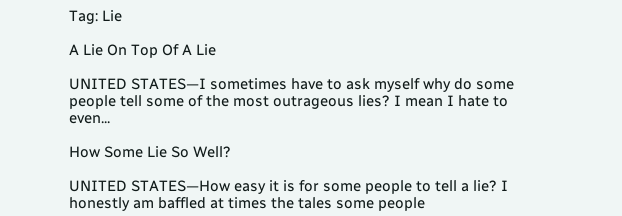Tag: Lie

A Lie On Top Of A Lie

UNITED STATES—I sometimes have to ask myself why do some people tell some of the most outrageous lies? I mean I hate to even...

How Some Lie So Well?

UNITED STATES—How easy it is for some people to tell a lie? I honestly am baffled at times the tales some people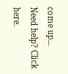come up...
Need help? Click here.